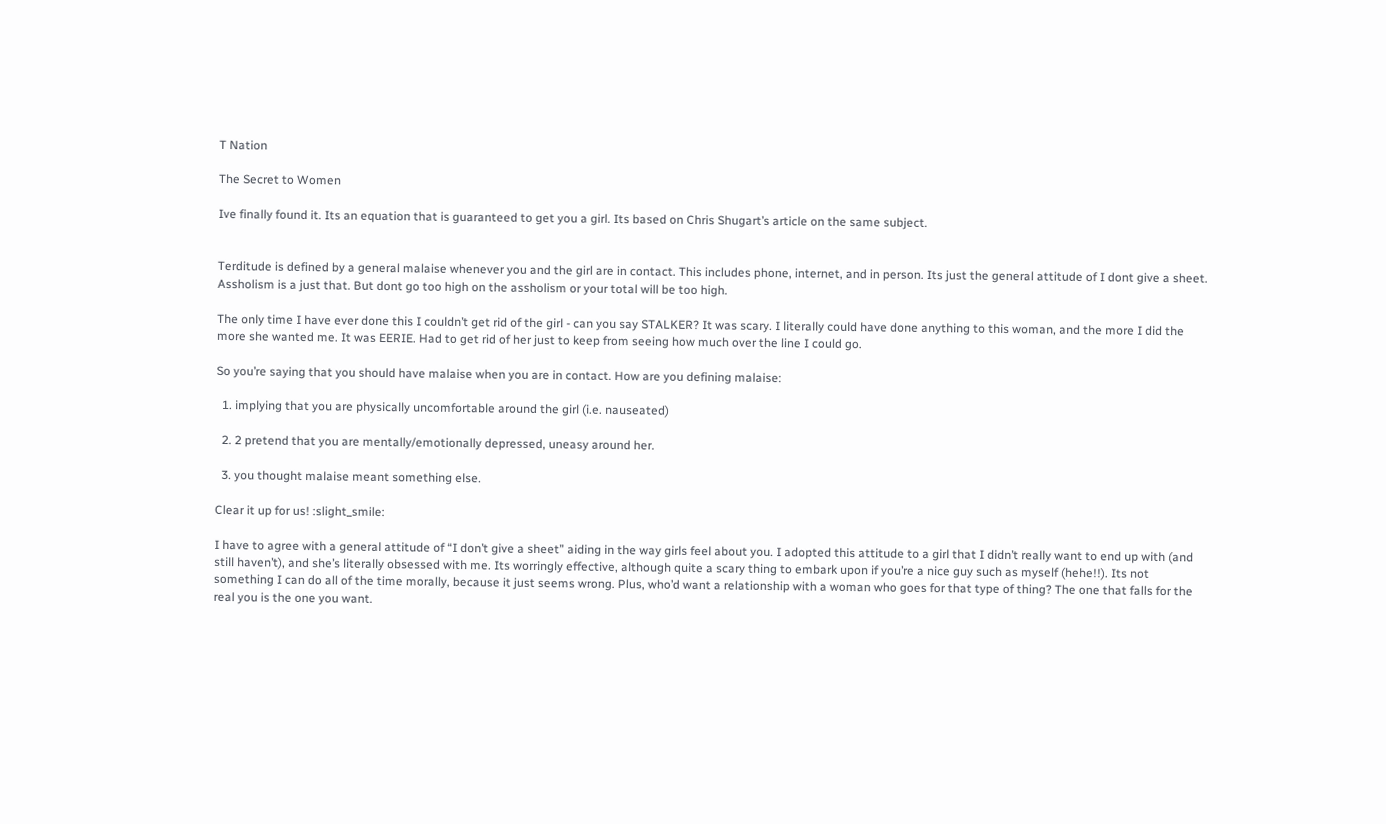T Nation

The Secret to Women

Ive finally found it. Its an equation that is guaranteed to get you a girl. Its based on Chris Shugart’s article on the same subject.


Terditude is defined by a general malaise whenever you and the girl are in contact. This includes phone, internet, and in person. Its just the general attitude of I dont give a sheet. Assholism is a just that. But dont go too high on the assholism or your total will be too high.

The only time I have ever done this I couldn’t get rid of the girl - can you say STALKER? It was scary. I literally could have done anything to this woman, and the more I did the more she wanted me. It was EERIE. Had to get rid of her just to keep from seeing how much over the line I could go.

So you’re saying that you should have malaise when you are in contact. How are you defining malaise:

  1. implying that you are physically uncomfortable around the girl (i.e. nauseated)

  2. 2 pretend that you are mentally/emotionally depressed, uneasy around her.

  3. you thought malaise meant something else.

Clear it up for us! :slight_smile:

I have to agree with a general attitude of “I don’t give a sheet” aiding in the way girls feel about you. I adopted this attitude to a girl that I didn’t really want to end up with (and still haven’t), and she’s literally obsessed with me. Its worringly effective, although quite a scary thing to embark upon if you’re a nice guy such as myself (hehe!!). Its not something I can do all of the time morally, because it just seems wrong. Plus, who’d want a relationship with a woman who goes for that type of thing? The one that falls for the real you is the one you want.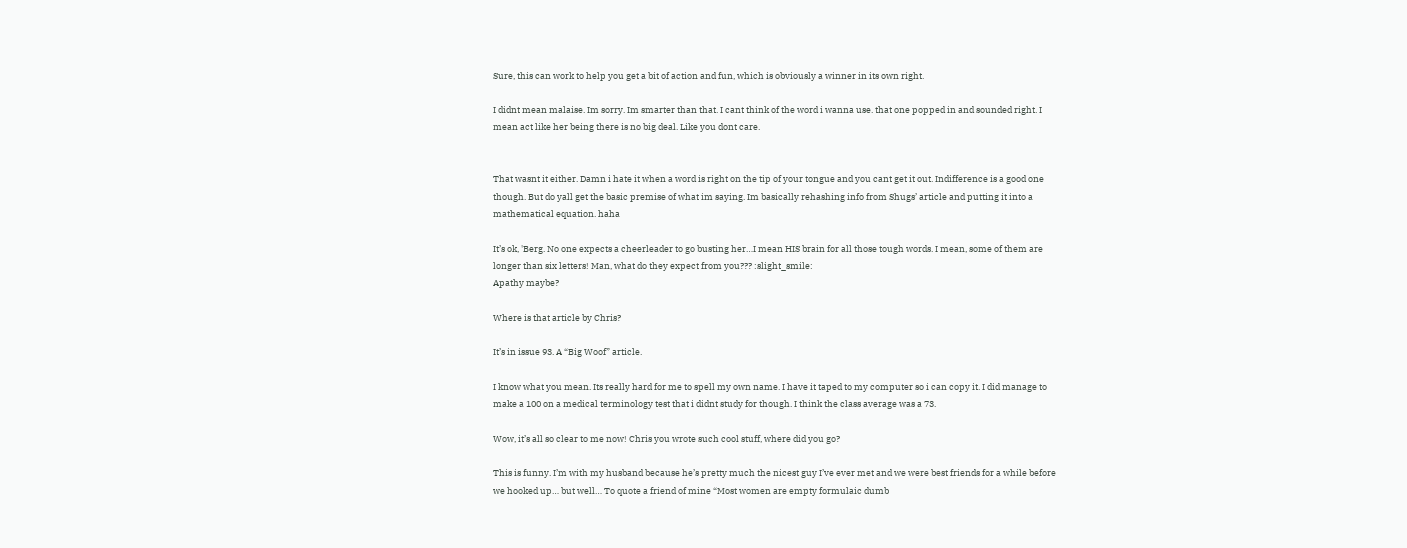Sure, this can work to help you get a bit of action and fun, which is obviously a winner in its own right.

I didnt mean malaise. Im sorry. Im smarter than that. I cant think of the word i wanna use. that one popped in and sounded right. I mean act like her being there is no big deal. Like you dont care.


That wasnt it either. Damn i hate it when a word is right on the tip of your tongue and you cant get it out. Indifference is a good one though. But do yall get the basic premise of what im saying. Im basically rehashing info from Shugs’ article and putting it into a mathematical equation. haha

It’s ok, 'Berg. No one expects a cheerleader to go busting her…I mean HIS brain for all those tough words. I mean, some of them are longer than six letters! Man, what do they expect from you??? :slight_smile:
Apathy maybe?

Where is that article by Chris?

It’s in issue 93. A “Big Woof” article.

I know what you mean. Its really hard for me to spell my own name. I have it taped to my computer so i can copy it. I did manage to make a 100 on a medical terminology test that i didnt study for though. I think the class average was a 73.

Wow, it’s all so clear to me now! Chris you wrote such cool stuff, where did you go?

This is funny. I’m with my husband because he’s pretty much the nicest guy I’ve ever met and we were best friends for a while before we hooked up… but well… To quote a friend of mine “Most women are empty formulaic dumb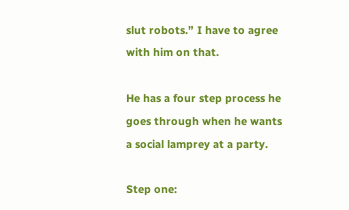slut robots.” I have to agree with him on that.

He has a four step process he goes through when he wants a social lamprey at a party.

Step one: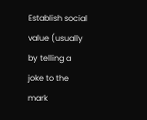Establish social value (usually by telling a joke to the mark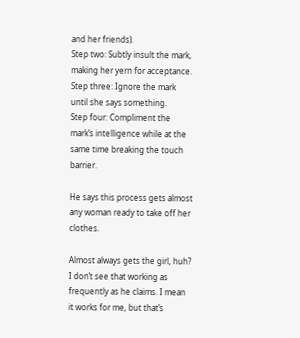and her friends).
Step two: Subtly insult the mark, making her yern for acceptance.
Step three: Ignore the mark until she says something.
Step four: Compliment the mark’s intelligence while at the same time breaking the touch barrier.

He says this process gets almost any woman ready to take off her clothes.

Almost always gets the girl, huh? I don’t see that working as frequently as he claims. I mean it works for me, but that’s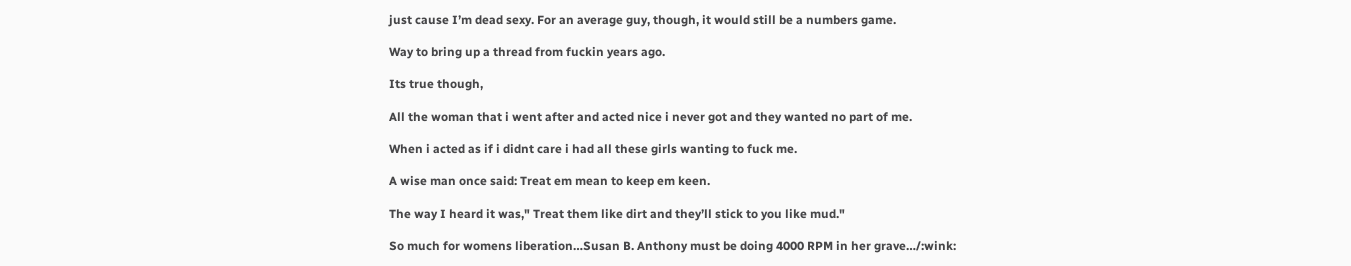just cause I’m dead sexy. For an average guy, though, it would still be a numbers game.

Way to bring up a thread from fuckin years ago.

Its true though,

All the woman that i went after and acted nice i never got and they wanted no part of me.

When i acted as if i didnt care i had all these girls wanting to fuck me.

A wise man once said: Treat em mean to keep em keen.

The way I heard it was," Treat them like dirt and they’ll stick to you like mud."

So much for womens liberation…Susan B. Anthony must be doing 4000 RPM in her grave…/:wink: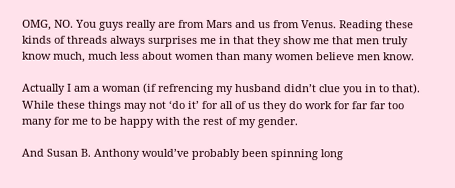OMG, NO. You guys really are from Mars and us from Venus. Reading these kinds of threads always surprises me in that they show me that men truly know much, much less about women than many women believe men know.

Actually I am a woman (if refrencing my husband didn’t clue you in to that). While these things may not ‘do it’ for all of us they do work for far far too many for me to be happy with the rest of my gender.

And Susan B. Anthony would’ve probably been spinning long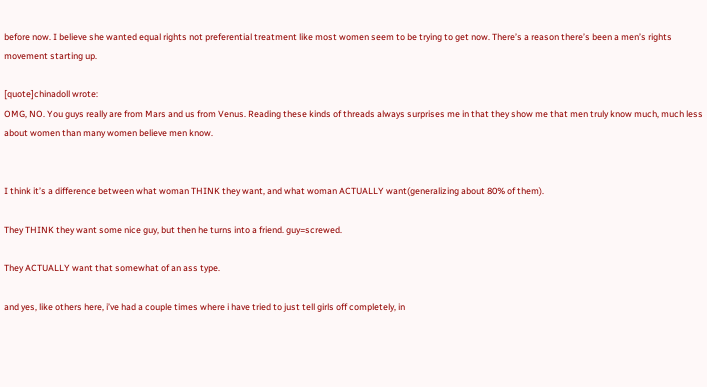before now. I believe she wanted equal rights not preferential treatment like most women seem to be trying to get now. There’s a reason there’s been a men’s rights movement starting up.

[quote]chinadoll wrote:
OMG, NO. You guys really are from Mars and us from Venus. Reading these kinds of threads always surprises me in that they show me that men truly know much, much less about women than many women believe men know.


I think it’s a difference between what woman THINK they want, and what woman ACTUALLY want(generalizing about 80% of them).

They THINK they want some nice guy, but then he turns into a friend. guy=screwed.

They ACTUALLY want that somewhat of an ass type.

and yes, like others here, i’ve had a couple times where i have tried to just tell girls off completely, in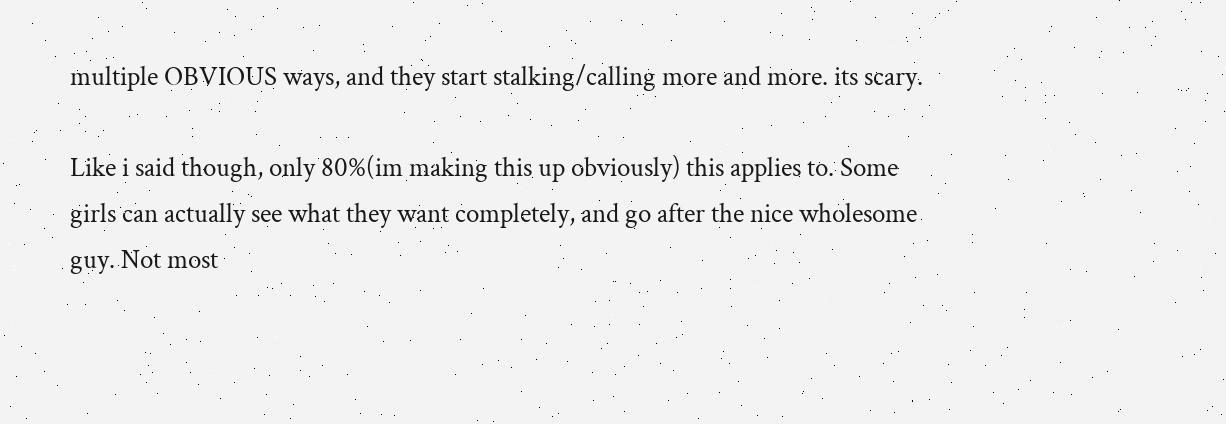multiple OBVIOUS ways, and they start stalking/calling more and more. its scary.

Like i said though, only 80%(im making this up obviously) this applies to. Some girls can actually see what they want completely, and go after the nice wholesome guy. Not most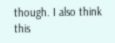though. I also think this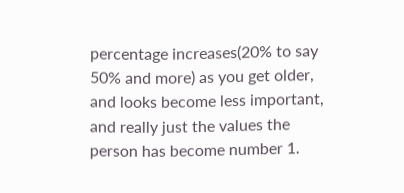percentage increases(20% to say 50% and more) as you get older, and looks become less important, and really just the values the person has become number 1.